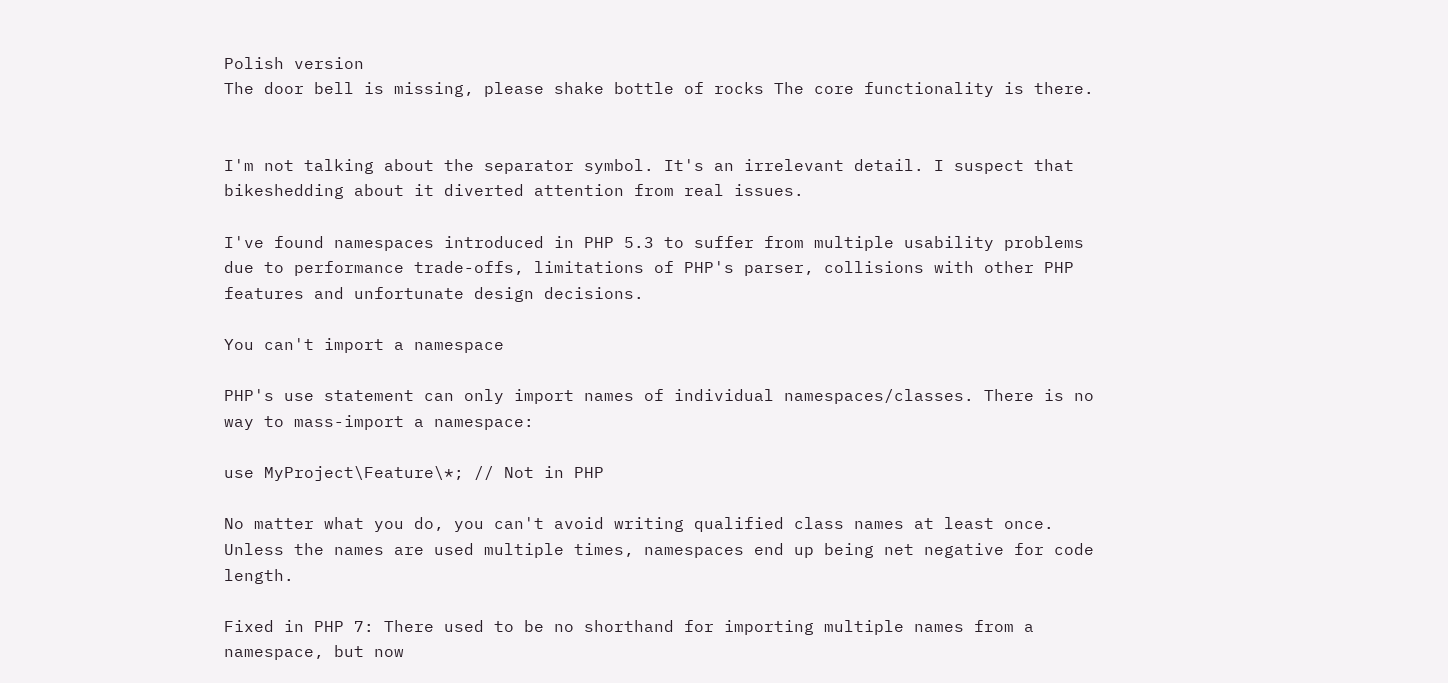Polish version
The door bell is missing, please shake bottle of rocks The core functionality is there.


I'm not talking about the separator symbol. It's an irrelevant detail. I suspect that bikeshedding about it diverted attention from real issues.

I've found namespaces introduced in PHP 5.3 to suffer from multiple usability problems due to performance trade-offs, limitations of PHP's parser, collisions with other PHP features and unfortunate design decisions.

You can't import a namespace

PHP's use statement can only import names of individual namespaces/classes. There is no way to mass-import a namespace:

use MyProject\Feature\*; // Not in PHP

No matter what you do, you can't avoid writing qualified class names at least once. Unless the names are used multiple times, namespaces end up being net negative for code length.

Fixed in PHP 7: There used to be no shorthand for importing multiple names from a namespace, but now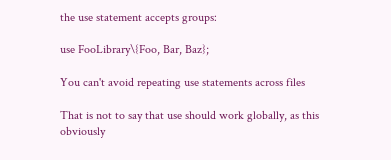the use statement accepts groups:

use FooLibrary\{Foo, Bar, Baz};

You can't avoid repeating use statements across files

That is not to say that use should work globally, as this obviously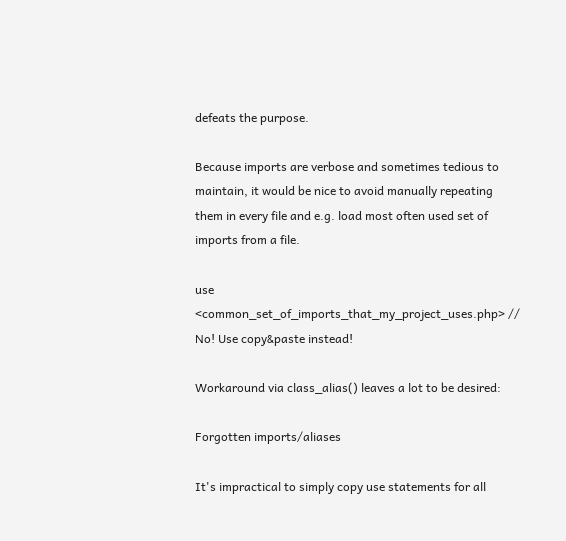defeats the purpose.

Because imports are verbose and sometimes tedious to maintain, it would be nice to avoid manually repeating them in every file and e.g. load most often used set of imports from a file.

use <common_set_of_imports_that_my_project_uses.php> // No! Use copy&paste instead!

Workaround via class_alias() leaves a lot to be desired:

Forgotten imports/aliases

It's impractical to simply copy use statements for all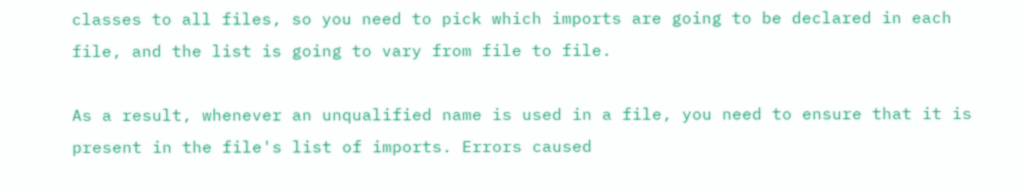classes to all files, so you need to pick which imports are going to be declared in each file, and the list is going to vary from file to file.

As a result, whenever an unqualified name is used in a file, you need to ensure that it is present in the file's list of imports. Errors caused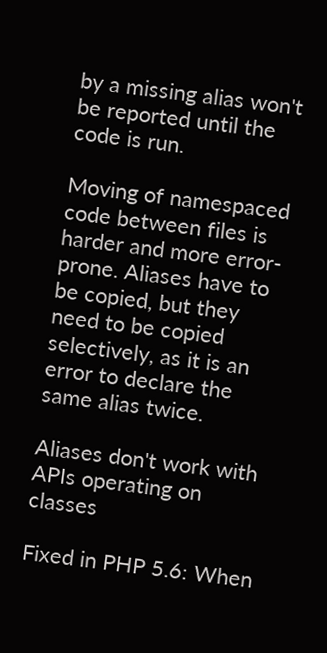by a missing alias won't be reported until the code is run.

Moving of namespaced code between files is harder and more error-prone. Aliases have to be copied, but they need to be copied selectively, as it is an error to declare the same alias twice.

Aliases don't work with APIs operating on classes

Fixed in PHP 5.6: When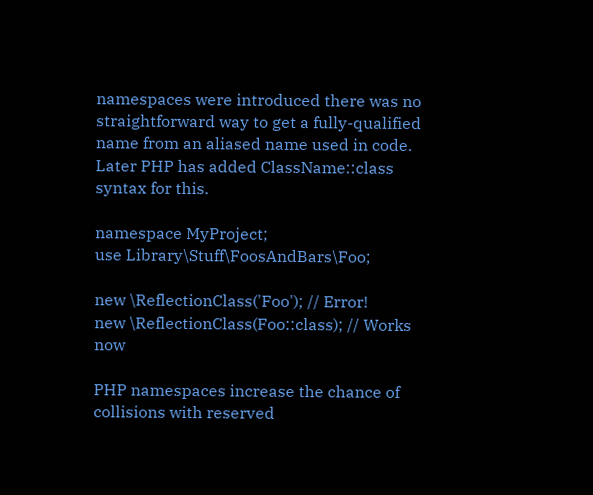namespaces were introduced there was no straightforward way to get a fully-qualified name from an aliased name used in code. Later PHP has added ClassName::class syntax for this.

namespace MyProject;
use Library\Stuff\FoosAndBars\Foo;

new \ReflectionClass('Foo'); // Error!
new \ReflectionClass(Foo::class); // Works now

PHP namespaces increase the chance of collisions with reserved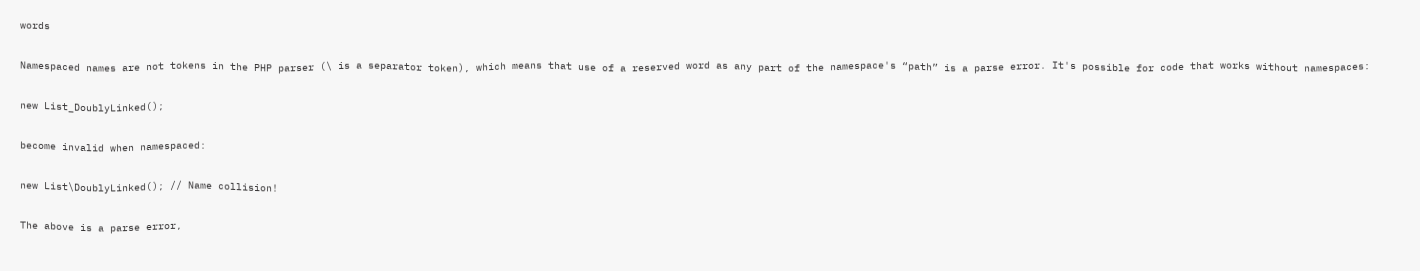words

Namespaced names are not tokens in the PHP parser (\ is a separator token), which means that use of a reserved word as any part of the namespace's “path” is a parse error. It's possible for code that works without namespaces:

new List_DoublyLinked();

become invalid when namespaced:

new List\DoublyLinked(); // Name collision!

The above is a parse error,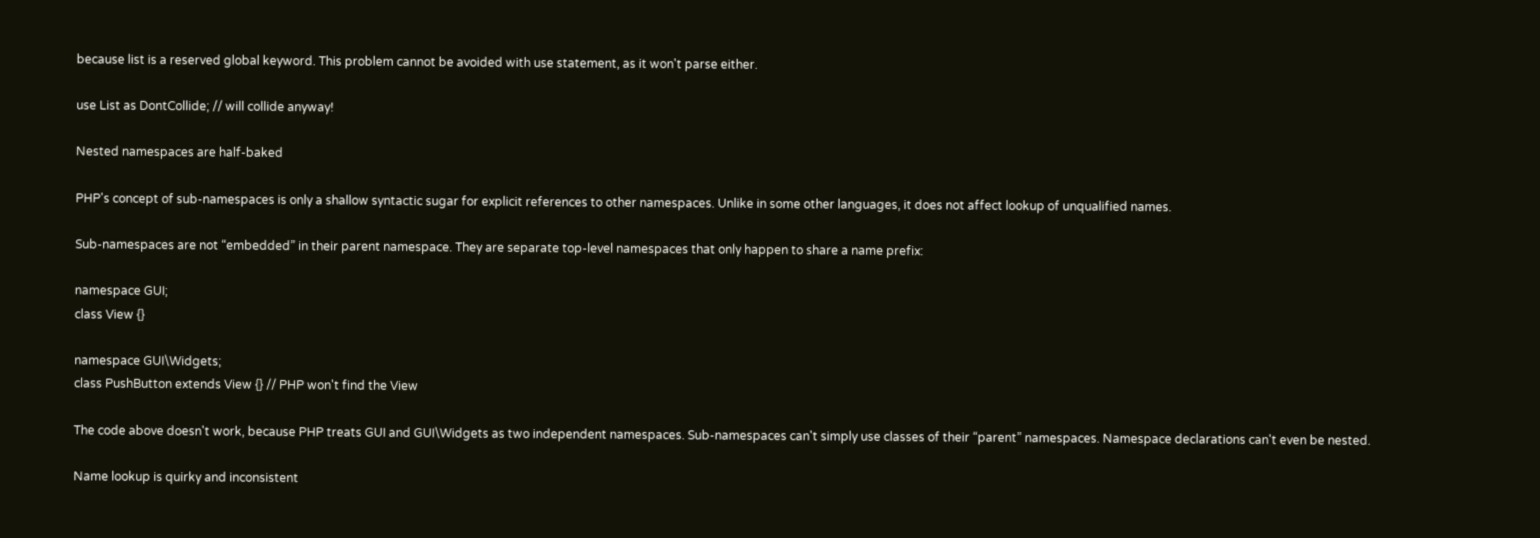because list is a reserved global keyword. This problem cannot be avoided with use statement, as it won't parse either.

use List as DontCollide; // will collide anyway!

Nested namespaces are half-baked

PHP's concept of sub-namespaces is only a shallow syntactic sugar for explicit references to other namespaces. Unlike in some other languages, it does not affect lookup of unqualified names.

Sub-namespaces are not “embedded” in their parent namespace. They are separate top-level namespaces that only happen to share a name prefix:

namespace GUI;
class View {}

namespace GUI\Widgets;
class PushButton extends View {} // PHP won't find the View

The code above doesn't work, because PHP treats GUI and GUI\Widgets as two independent namespaces. Sub-namespaces can't simply use classes of their “parent” namespaces. Namespace declarations can't even be nested.

Name lookup is quirky and inconsistent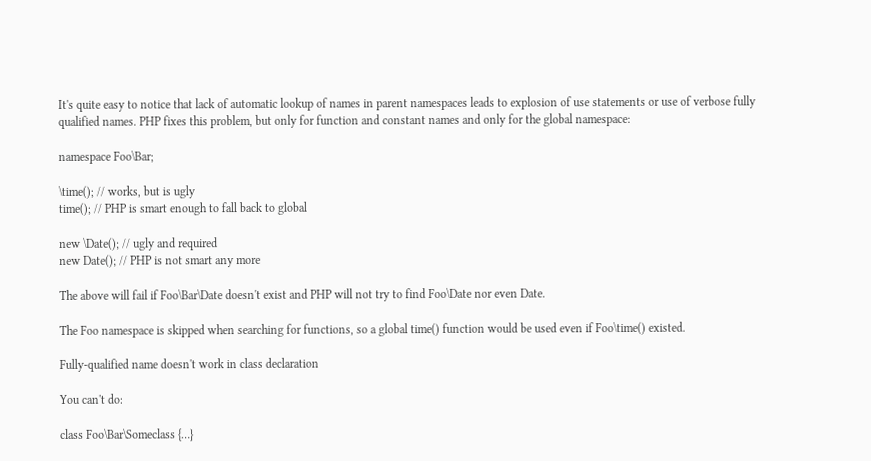It's quite easy to notice that lack of automatic lookup of names in parent namespaces leads to explosion of use statements or use of verbose fully qualified names. PHP fixes this problem, but only for function and constant names and only for the global namespace:

namespace Foo\Bar;

\time(); // works, but is ugly
time(); // PHP is smart enough to fall back to global

new \Date(); // ugly and required
new Date(); // PHP is not smart any more

The above will fail if Foo\Bar\Date doesn't exist and PHP will not try to find Foo\Date nor even Date.

The Foo namespace is skipped when searching for functions, so a global time() function would be used even if Foo\time() existed.

Fully-qualified name doesn't work in class declaration

You can't do:

class Foo\Bar\Someclass {…}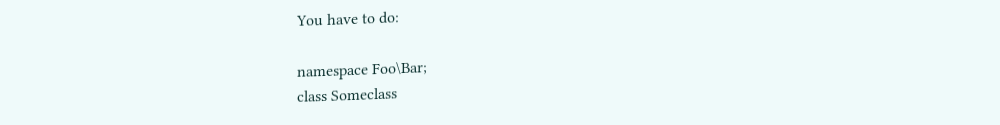You have to do:

namespace Foo\Bar;
class Someclass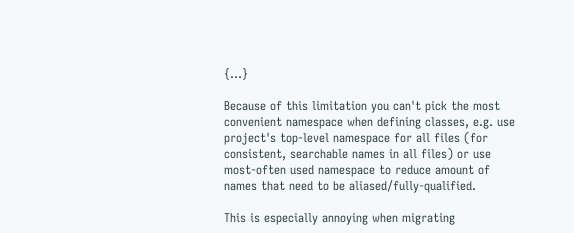{…}

Because of this limitation you can't pick the most convenient namespace when defining classes, e.g. use project's top-level namespace for all files (for consistent, searchable names in all files) or use most-often used namespace to reduce amount of names that need to be aliased/fully-qualified.

This is especially annoying when migrating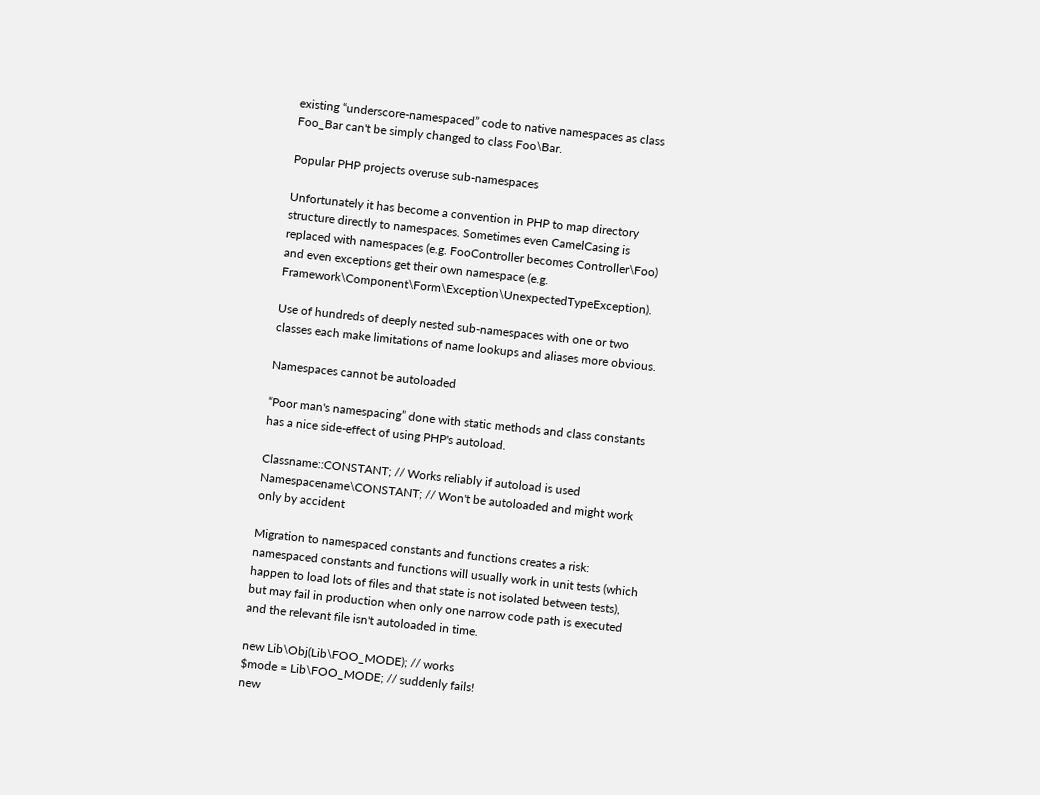existing “underscore-namespaced” code to native namespaces as class Foo_Bar can't be simply changed to class Foo\Bar.

Popular PHP projects overuse sub-namespaces

Unfortunately it has become a convention in PHP to map directory structure directly to namespaces. Sometimes even CamelCasing is replaced with namespaces (e.g. FooController becomes Controller\Foo) and even exceptions get their own namespace (e.g. Framework\Component\Form\Exception\UnexpectedTypeException).

Use of hundreds of deeply nested sub-namespaces with one or two classes each make limitations of name lookups and aliases more obvious.

Namespaces cannot be autoloaded

“Poor man's namespacing” done with static methods and class constants has a nice side-effect of using PHP's autoload.

Classname::CONSTANT; // Works reliably if autoload is used
Namespacename\CONSTANT; // Won't be autoloaded and might work only by accident

Migration to namespaced constants and functions creates a risk: namespaced constants and functions will usually work in unit tests (which happen to load lots of files and that state is not isolated between tests), but may fail in production when only one narrow code path is executed and the relevant file isn't autoloaded in time.

new Lib\Obj(Lib\FOO_MODE); // works
$mode = Lib\FOO_MODE; // suddenly fails!
new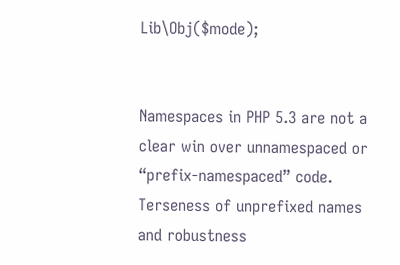Lib\Obj($mode);


Namespaces in PHP 5.3 are not a clear win over unnamespaced or “prefix-namespaced” code. Terseness of unprefixed names and robustness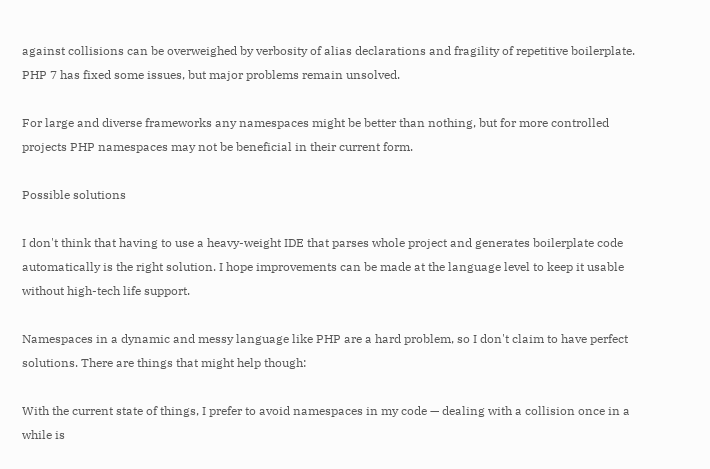against collisions can be overweighed by verbosity of alias declarations and fragility of repetitive boilerplate. PHP 7 has fixed some issues, but major problems remain unsolved.

For large and diverse frameworks any namespaces might be better than nothing, but for more controlled projects PHP namespaces may not be beneficial in their current form.

Possible solutions

I don't think that having to use a heavy-weight IDE that parses whole project and generates boilerplate code automatically is the right solution. I hope improvements can be made at the language level to keep it usable without high-tech life support.

Namespaces in a dynamic and messy language like PHP are a hard problem, so I don't claim to have perfect solutions. There are things that might help though:

With the current state of things, I prefer to avoid namespaces in my code — dealing with a collision once in a while is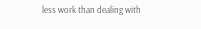less work than dealing with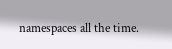namespaces all the time.